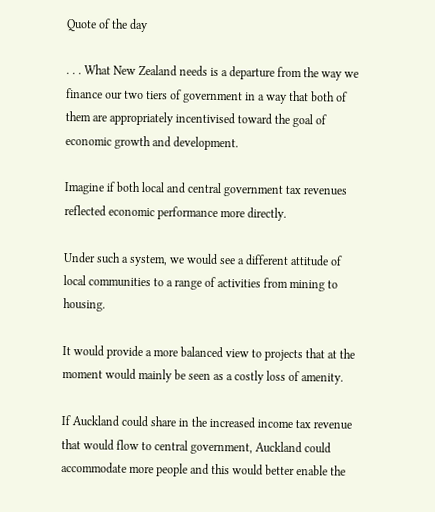Quote of the day

. . . What New Zealand needs is a departure from the way we finance our two tiers of government in a way that both of them are appropriately incentivised toward the goal of economic growth and development.

Imagine if both local and central government tax revenues reflected economic performance more directly.

Under such a system, we would see a different attitude of local communities to a range of activities from mining to housing.

It would provide a more balanced view to projects that at the moment would mainly be seen as a costly loss of amenity.

If Auckland could share in the increased income tax revenue that would flow to central government, Auckland could accommodate more people and this would better enable the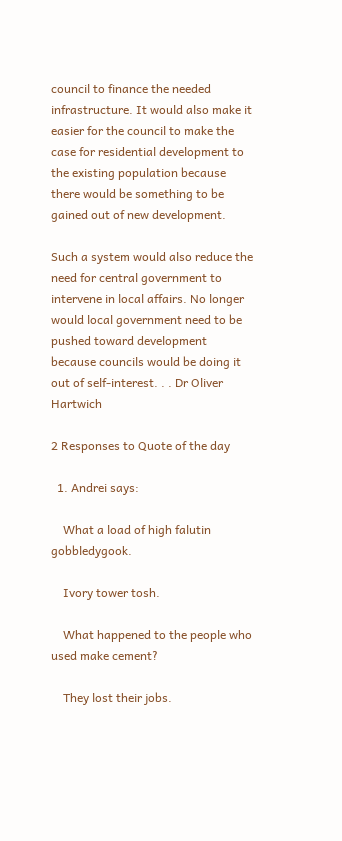council to finance the needed infrastructure. It would also make it easier for the council to make the case for residential development to the existing population because there would be something to be gained out of new development.

Such a system would also reduce the need for central government to intervene in local affairs. No longer would local government need to be pushed toward development because councils would be doing it out of self-interest. . . Dr Oliver Hartwich

2 Responses to Quote of the day

  1. Andrei says:

    What a load of high falutin gobbledygook.

    Ivory tower tosh.

    What happened to the people who used make cement?

    They lost their jobs.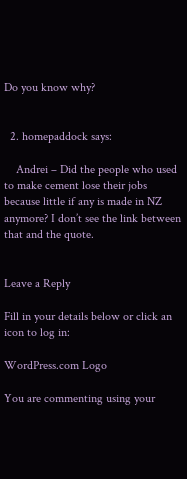Do you know why?


  2. homepaddock says:

    Andrei – Did the people who used to make cement lose their jobs because little if any is made in NZ anymore? I don’t see the link between that and the quote.


Leave a Reply

Fill in your details below or click an icon to log in:

WordPress.com Logo

You are commenting using your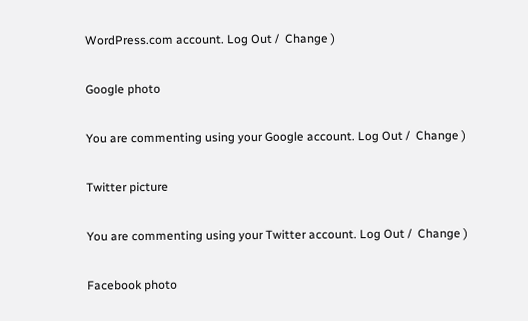WordPress.com account. Log Out /  Change )

Google photo

You are commenting using your Google account. Log Out /  Change )

Twitter picture

You are commenting using your Twitter account. Log Out /  Change )

Facebook photo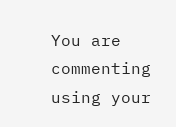You are commenting using your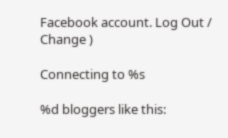Facebook account. Log Out /  Change )

Connecting to %s

%d bloggers like this: